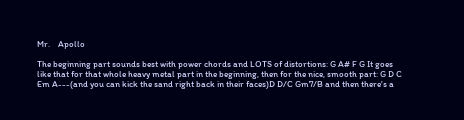Mr.    Apollo

The beginning part sounds best with power chords and LOTS of distortions: G A# F G It goes like that for that whole heavy metal part in the beginning, then for the nice, smooth part: G D C Em A---(and you can kick the sand right back in their faces)D D/C Gm7/B and then there's a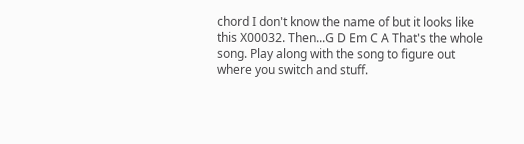chord I don't know the name of but it looks like this X00032. Then...G D Em C A That's the whole song. Play along with the song to figure out where you switch and stuff.